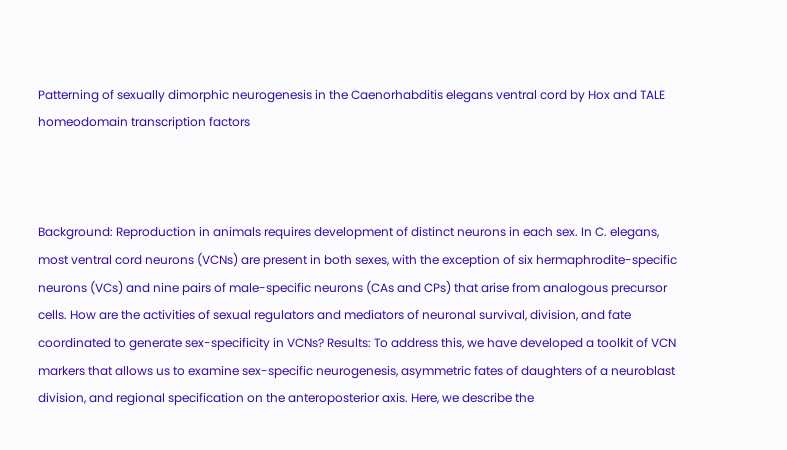Patterning of sexually dimorphic neurogenesis in the Caenorhabditis elegans ventral cord by Hox and TALE homeodomain transcription factors



Background: Reproduction in animals requires development of distinct neurons in each sex. In C. elegans, most ventral cord neurons (VCNs) are present in both sexes, with the exception of six hermaphrodite-specific neurons (VCs) and nine pairs of male-specific neurons (CAs and CPs) that arise from analogous precursor cells. How are the activities of sexual regulators and mediators of neuronal survival, division, and fate coordinated to generate sex-specificity in VCNs? Results: To address this, we have developed a toolkit of VCN markers that allows us to examine sex-specific neurogenesis, asymmetric fates of daughters of a neuroblast division, and regional specification on the anteroposterior axis. Here, we describe the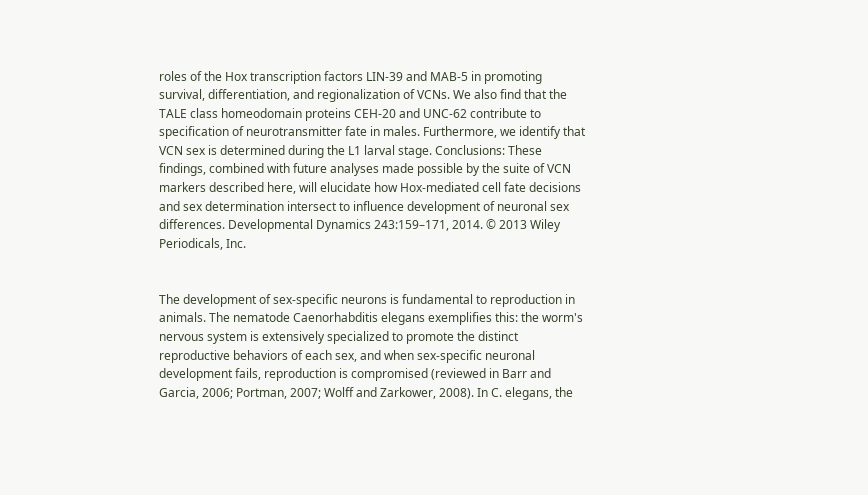roles of the Hox transcription factors LIN-39 and MAB-5 in promoting survival, differentiation, and regionalization of VCNs. We also find that the TALE class homeodomain proteins CEH-20 and UNC-62 contribute to specification of neurotransmitter fate in males. Furthermore, we identify that VCN sex is determined during the L1 larval stage. Conclusions: These findings, combined with future analyses made possible by the suite of VCN markers described here, will elucidate how Hox-mediated cell fate decisions and sex determination intersect to influence development of neuronal sex differences. Developmental Dynamics 243:159–171, 2014. © 2013 Wiley Periodicals, Inc.


The development of sex-specific neurons is fundamental to reproduction in animals. The nematode Caenorhabditis elegans exemplifies this: the worm's nervous system is extensively specialized to promote the distinct reproductive behaviors of each sex, and when sex-specific neuronal development fails, reproduction is compromised (reviewed in Barr and Garcia, 2006; Portman, 2007; Wolff and Zarkower, 2008). In C. elegans, the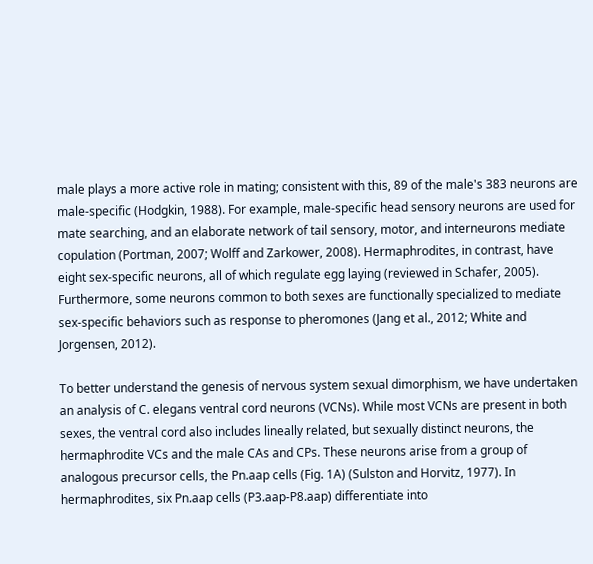male plays a more active role in mating; consistent with this, 89 of the male's 383 neurons are male-specific (Hodgkin, 1988). For example, male-specific head sensory neurons are used for mate searching, and an elaborate network of tail sensory, motor, and interneurons mediate copulation (Portman, 2007; Wolff and Zarkower, 2008). Hermaphrodites, in contrast, have eight sex-specific neurons, all of which regulate egg laying (reviewed in Schafer, 2005). Furthermore, some neurons common to both sexes are functionally specialized to mediate sex-specific behaviors such as response to pheromones (Jang et al., 2012; White and Jorgensen, 2012).

To better understand the genesis of nervous system sexual dimorphism, we have undertaken an analysis of C. elegans ventral cord neurons (VCNs). While most VCNs are present in both sexes, the ventral cord also includes lineally related, but sexually distinct neurons, the hermaphrodite VCs and the male CAs and CPs. These neurons arise from a group of analogous precursor cells, the Pn.aap cells (Fig. 1A) (Sulston and Horvitz, 1977). In hermaphrodites, six Pn.aap cells (P3.aap-P8.aap) differentiate into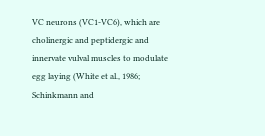VC neurons (VC1-VC6), which are cholinergic and peptidergic and innervate vulval muscles to modulate egg laying (White et al., 1986; Schinkmann and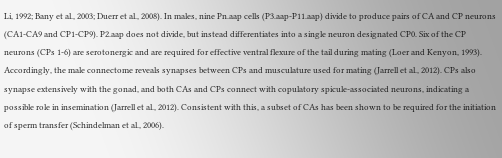Li, 1992; Bany et al., 2003; Duerr et al., 2008). In males, nine Pn.aap cells (P3.aap-P11.aap) divide to produce pairs of CA and CP neurons (CA1-CA9 and CP1-CP9). P2.aap does not divide, but instead differentiates into a single neuron designated CP0. Six of the CP neurons (CPs 1-6) are serotonergic and are required for effective ventral flexure of the tail during mating (Loer and Kenyon, 1993). Accordingly, the male connectome reveals synapses between CPs and musculature used for mating (Jarrell et al., 2012). CPs also synapse extensively with the gonad, and both CAs and CPs connect with copulatory spicule-associated neurons, indicating a possible role in insemination (Jarrell et al., 2012). Consistent with this, a subset of CAs has been shown to be required for the initiation of sperm transfer (Schindelman et al., 2006).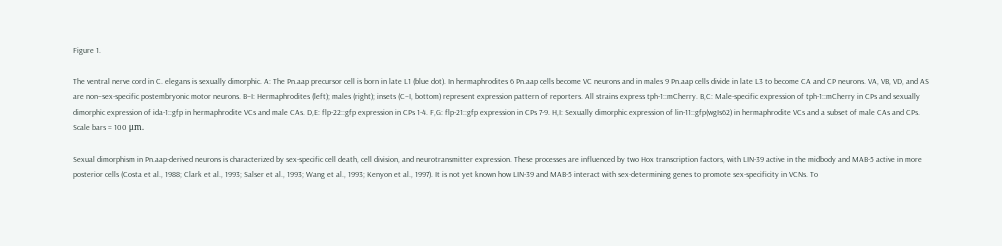Figure 1.

The ventral nerve cord in C. elegans is sexually dimorphic. A: The Pn.aap precursor cell is born in late L1 (blue dot). In hermaphrodites 6 Pn.aap cells become VC neurons and in males 9 Pn.aap cells divide in late L3 to become CA and CP neurons. VA, VB, VD, and AS are non–sex-specific postembryonic motor neurons. B–I: Hermaphrodites (left); males (right); insets (C–I, bottom) represent expression pattern of reporters. All strains express tph-1::mCherry. B,C: Male-specific expression of tph-1::mCherry in CPs and sexually dimorphic expression of ida-1::gfp in hermaphrodite VCs and male CAs. D,E: flp-22::gfp expression in CPs 1-4. F,G: flp-21::gfp expression in CPs 7-9. H,I: Sexually dimorphic expression of lin-11::gfp(wgIs62) in hermaphrodite VCs and a subset of male CAs and CPs. Scale bars = 100 μm.

Sexual dimorphism in Pn.aap-derived neurons is characterized by sex-specific cell death, cell division, and neurotransmitter expression. These processes are influenced by two Hox transcription factors, with LIN-39 active in the midbody and MAB-5 active in more posterior cells (Costa et al., 1988; Clark et al., 1993; Salser et al., 1993; Wang et al., 1993; Kenyon et al., 1997). It is not yet known how LIN-39 and MAB-5 interact with sex-determining genes to promote sex-specificity in VCNs. To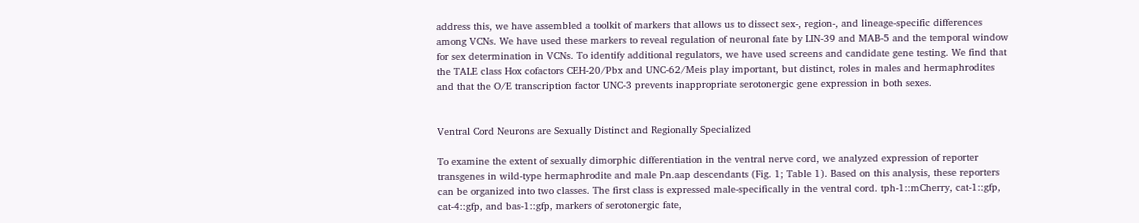address this, we have assembled a toolkit of markers that allows us to dissect sex-, region-, and lineage-specific differences among VCNs. We have used these markers to reveal regulation of neuronal fate by LIN-39 and MAB-5 and the temporal window for sex determination in VCNs. To identify additional regulators, we have used screens and candidate gene testing. We find that the TALE class Hox cofactors CEH-20/Pbx and UNC-62/Meis play important, but distinct, roles in males and hermaphrodites and that the O/E transcription factor UNC-3 prevents inappropriate serotonergic gene expression in both sexes.


Ventral Cord Neurons are Sexually Distinct and Regionally Specialized

To examine the extent of sexually dimorphic differentiation in the ventral nerve cord, we analyzed expression of reporter transgenes in wild-type hermaphrodite and male Pn.aap descendants (Fig. 1; Table 1). Based on this analysis, these reporters can be organized into two classes. The first class is expressed male-specifically in the ventral cord. tph-1::mCherry, cat-1::gfp, cat-4::gfp, and bas-1::gfp, markers of serotonergic fate,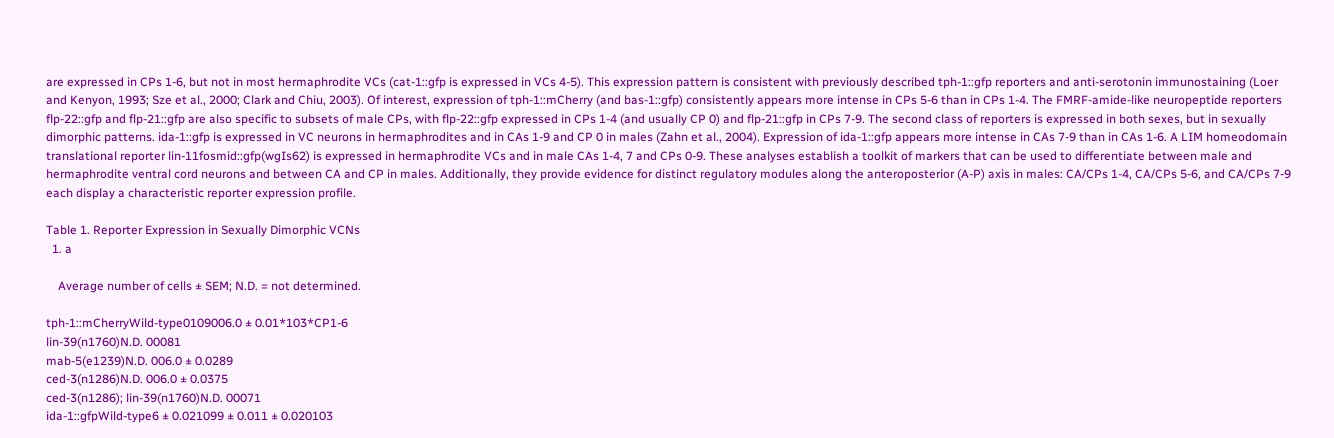are expressed in CPs 1-6, but not in most hermaphrodite VCs (cat-1::gfp is expressed in VCs 4-5). This expression pattern is consistent with previously described tph-1::gfp reporters and anti-serotonin immunostaining (Loer and Kenyon, 1993; Sze et al., 2000; Clark and Chiu, 2003). Of interest, expression of tph-1::mCherry (and bas-1::gfp) consistently appears more intense in CPs 5-6 than in CPs 1-4. The FMRF-amide-like neuropeptide reporters flp-22::gfp and flp-21::gfp are also specific to subsets of male CPs, with flp-22::gfp expressed in CPs 1-4 (and usually CP 0) and flp-21::gfp in CPs 7-9. The second class of reporters is expressed in both sexes, but in sexually dimorphic patterns. ida-1::gfp is expressed in VC neurons in hermaphrodites and in CAs 1-9 and CP 0 in males (Zahn et al., 2004). Expression of ida-1::gfp appears more intense in CAs 7-9 than in CAs 1-6. A LIM homeodomain translational reporter lin-11fosmid::gfp(wgIs62) is expressed in hermaphrodite VCs and in male CAs 1-4, 7 and CPs 0-9. These analyses establish a toolkit of markers that can be used to differentiate between male and hermaphrodite ventral cord neurons and between CA and CP in males. Additionally, they provide evidence for distinct regulatory modules along the anteroposterior (A-P) axis in males: CA/CPs 1-4, CA/CPs 5-6, and CA/CPs 7-9 each display a characteristic reporter expression profile.

Table 1. Reporter Expression in Sexually Dimorphic VCNs
  1. a

    Average number of cells ± SEM; N.D. = not determined.

tph-1::mCherryWild-type0109006.0 ± 0.01*103*CP1-6
lin-39(n1760)N.D. 00081
mab-5(e1239)N.D. 006.0 ± 0.0289
ced-3(n1286)N.D. 006.0 ± 0.0375
ced-3(n1286); lin-39(n1760)N.D. 00071
ida-1::gfpWild-type6 ± 0.021099 ± 0.011 ± 0.020103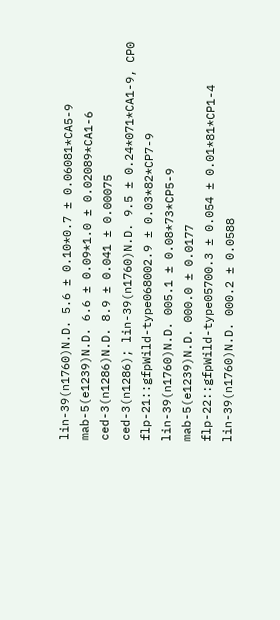lin-39(n1760)N.D. 5.6 ± 0.10*0.7 ± 0.06081*CA5-9
mab-5(e1239)N.D. 6.6 ± 0.09*1.0 ± 0.02089*CA1-6
ced-3(n1286)N.D. 8.9 ± 0.041 ± 0.00075
ced-3(n1286); lin-39(n1760)N.D. 9.5 ± 0.24*071*CA1-9, CP0
flp-21::gfpWild-type068002.9 ± 0.03*82*CP7-9
lin-39(n1760)N.D. 005.1 ± 0.08*73*CP5-9
mab-5(e1239)N.D. 000.0 ± 0.0177
flp-22::gfpWild-type05700.3 ± 0.054 ± 0.01*81*CP1-4
lin-39(n1760)N.D. 000.2 ± 0.0588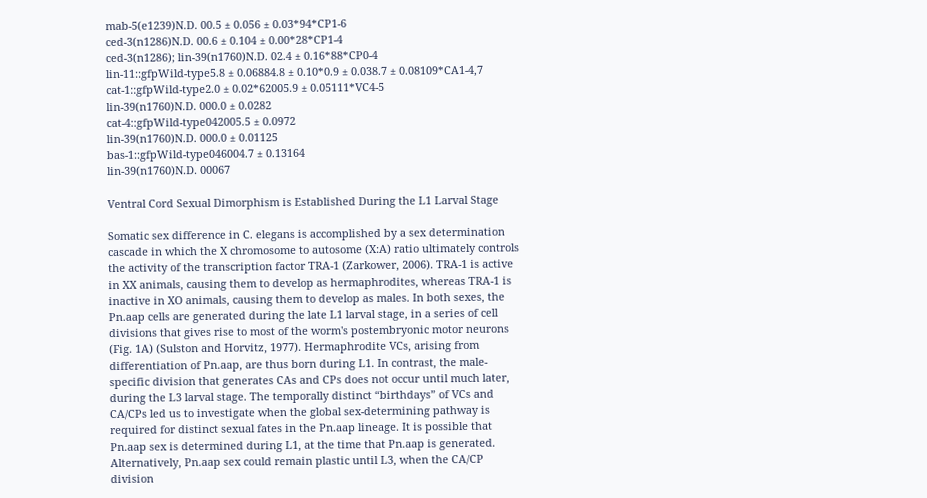mab-5(e1239)N.D. 00.5 ± 0.056 ± 0.03*94*CP1-6
ced-3(n1286)N.D. 00.6 ± 0.104 ± 0.00*28*CP1-4
ced-3(n1286); lin-39(n1760)N.D. 02.4 ± 0.16*88*CP0-4
lin-11::gfpWild-type5.8 ± 0.06884.8 ± 0.10*0.9 ± 0.038.7 ± 0.08109*CA1-4,7
cat-1::gfpWild-type2.0 ± 0.02*62005.9 ± 0.05111*VC4-5
lin-39(n1760)N.D. 000.0 ± 0.0282
cat-4::gfpWild-type042005.5 ± 0.0972
lin-39(n1760)N.D. 000.0 ± 0.01125
bas-1::gfpWild-type046004.7 ± 0.13164
lin-39(n1760)N.D. 00067

Ventral Cord Sexual Dimorphism is Established During the L1 Larval Stage

Somatic sex difference in C. elegans is accomplished by a sex determination cascade in which the X chromosome to autosome (X:A) ratio ultimately controls the activity of the transcription factor TRA-1 (Zarkower, 2006). TRA-1 is active in XX animals, causing them to develop as hermaphrodites, whereas TRA-1 is inactive in XO animals, causing them to develop as males. In both sexes, the Pn.aap cells are generated during the late L1 larval stage, in a series of cell divisions that gives rise to most of the worm's postembryonic motor neurons (Fig. 1A) (Sulston and Horvitz, 1977). Hermaphrodite VCs, arising from differentiation of Pn.aap, are thus born during L1. In contrast, the male-specific division that generates CAs and CPs does not occur until much later, during the L3 larval stage. The temporally distinct “birthdays” of VCs and CA/CPs led us to investigate when the global sex-determining pathway is required for distinct sexual fates in the Pn.aap lineage. It is possible that Pn.aap sex is determined during L1, at the time that Pn.aap is generated. Alternatively, Pn.aap sex could remain plastic until L3, when the CA/CP division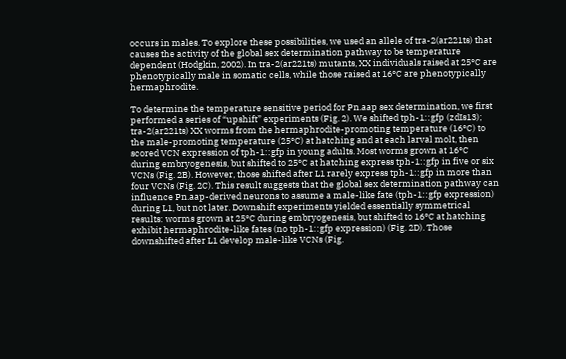occurs in males. To explore these possibilities, we used an allele of tra-2(ar221ts) that causes the activity of the global sex determination pathway to be temperature dependent (Hodgkin, 2002). In tra-2(ar221ts) mutants, XX individuals raised at 25°C are phenotypically male in somatic cells, while those raised at 16°C are phenotypically hermaphrodite.

To determine the temperature sensitive period for Pn.aap sex determination, we first performed a series of “upshift” experiments (Fig. 2). We shifted tph-1::gfp (zdIs13); tra-2(ar221ts) XX worms from the hermaphrodite-promoting temperature (16°C) to the male-promoting temperature (25°C) at hatching and at each larval molt, then scored VCN expression of tph-1::gfp in young adults. Most worms grown at 16°C during embryogenesis, but shifted to 25°C at hatching express tph-1::gfp in five or six VCNs (Fig. 2B). However, those shifted after L1 rarely express tph-1::gfp in more than four VCNs (Fig. 2C). This result suggests that the global sex determination pathway can influence Pn.aap-derived neurons to assume a male-like fate (tph-1::gfp expression) during L1, but not later. Downshift experiments yielded essentially symmetrical results: worms grown at 25°C during embryogenesis, but shifted to 16°C at hatching exhibit hermaphrodite-like fates (no tph-1::gfp expression) (Fig. 2D). Those downshifted after L1 develop male-like VCNs (Fig.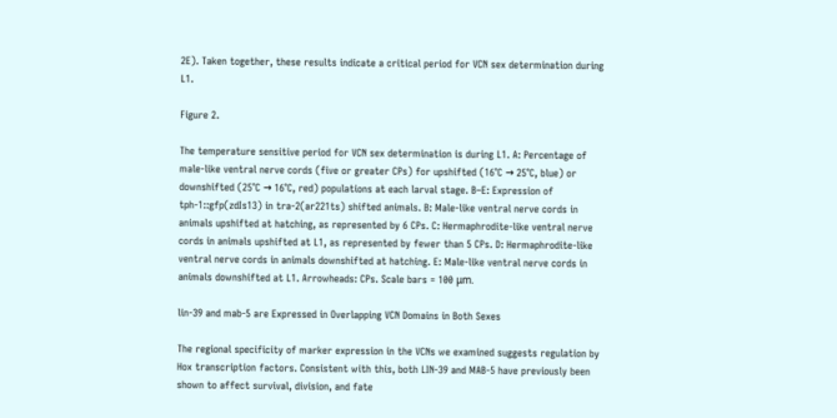2E). Taken together, these results indicate a critical period for VCN sex determination during L1.

Figure 2.

The temperature sensitive period for VCN sex determination is during L1. A: Percentage of male-like ventral nerve cords (five or greater CPs) for upshifted (16°C → 25°C, blue) or downshifted (25°C → 16°C, red) populations at each larval stage. B–E: Expression of tph-1::gfp(zdIs13) in tra-2(ar221ts) shifted animals. B: Male-like ventral nerve cords in animals upshifted at hatching, as represented by 6 CPs. C: Hermaphrodite-like ventral nerve cords in animals upshifted at L1, as represented by fewer than 5 CPs. D: Hermaphrodite-like ventral nerve cords in animals downshifted at hatching. E: Male-like ventral nerve cords in animals downshifted at L1. Arrowheads: CPs. Scale bars = 100 μm.

lin-39 and mab-5 are Expressed in Overlapping VCN Domains in Both Sexes

The regional specificity of marker expression in the VCNs we examined suggests regulation by Hox transcription factors. Consistent with this, both LIN-39 and MAB-5 have previously been shown to affect survival, division, and fate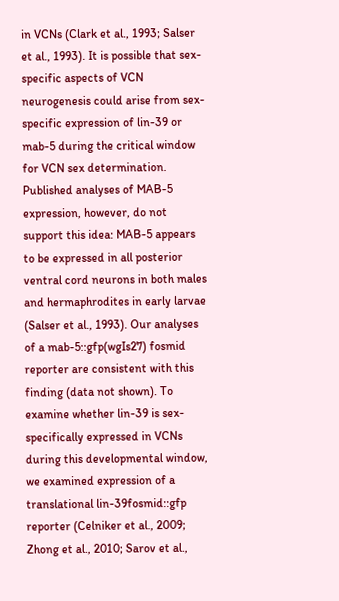in VCNs (Clark et al., 1993; Salser et al., 1993). It is possible that sex-specific aspects of VCN neurogenesis could arise from sex-specific expression of lin-39 or mab-5 during the critical window for VCN sex determination. Published analyses of MAB-5 expression, however, do not support this idea: MAB-5 appears to be expressed in all posterior ventral cord neurons in both males and hermaphrodites in early larvae (Salser et al., 1993). Our analyses of a mab-5::gfp(wgIs27) fosmid reporter are consistent with this finding (data not shown). To examine whether lin-39 is sex-specifically expressed in VCNs during this developmental window, we examined expression of a translational lin-39fosmid::gfp reporter (Celniker et al., 2009; Zhong et al., 2010; Sarov et al.,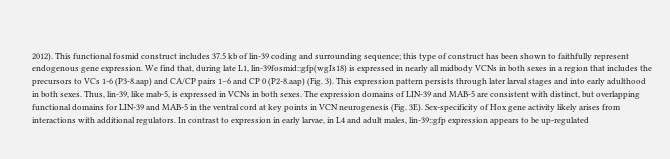2012). This functional fosmid construct includes 37.5 kb of lin-39 coding and surrounding sequence; this type of construct has been shown to faithfully represent endogenous gene expression. We find that, during late L1, lin-39fosmid::gfp(wgIs18) is expressed in nearly all midbody VCNs in both sexes in a region that includes the precursors to VCs 1-6 (P3-8.aap) and CA/CP pairs 1–6 and CP 0 (P2-8.aap) (Fig. 3). This expression pattern persists through later larval stages and into early adulthood in both sexes. Thus, lin-39, like mab-5, is expressed in VCNs in both sexes. The expression domains of LIN-39 and MAB-5 are consistent with distinct, but overlapping functional domains for LIN-39 and MAB-5 in the ventral cord at key points in VCN neurogenesis (Fig. 3E). Sex-specificity of Hox gene activity likely arises from interactions with additional regulators. In contrast to expression in early larvae, in L4 and adult males, lin-39::gfp expression appears to be up-regulated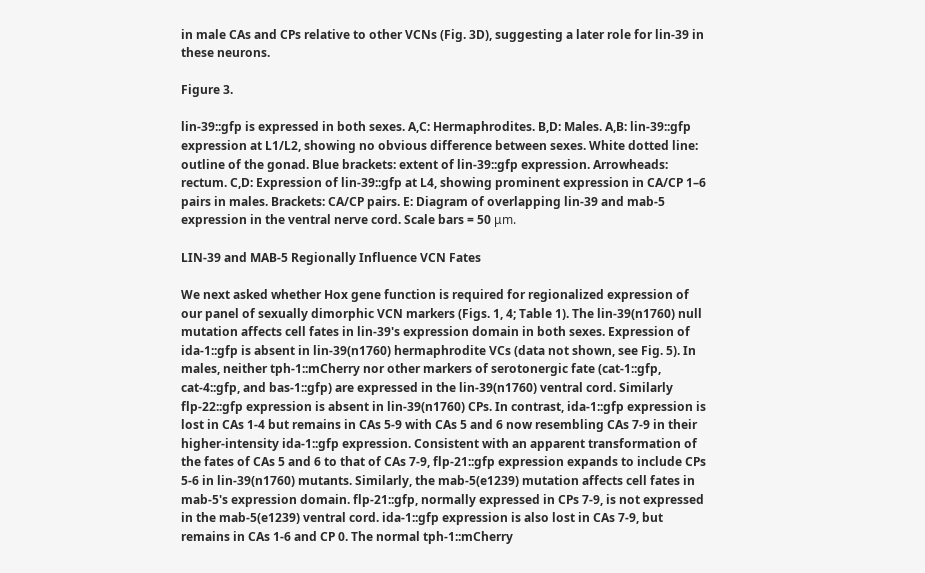in male CAs and CPs relative to other VCNs (Fig. 3D), suggesting a later role for lin-39 in these neurons.

Figure 3.

lin-39::gfp is expressed in both sexes. A,C: Hermaphrodites. B,D: Males. A,B: lin-39::gfp expression at L1/L2, showing no obvious difference between sexes. White dotted line: outline of the gonad. Blue brackets: extent of lin-39::gfp expression. Arrowheads: rectum. C,D: Expression of lin-39::gfp at L4, showing prominent expression in CA/CP 1–6 pairs in males. Brackets: CA/CP pairs. E: Diagram of overlapping lin-39 and mab-5 expression in the ventral nerve cord. Scale bars = 50 μm.

LIN-39 and MAB-5 Regionally Influence VCN Fates

We next asked whether Hox gene function is required for regionalized expression of our panel of sexually dimorphic VCN markers (Figs. 1, 4; Table 1). The lin-39(n1760) null mutation affects cell fates in lin-39's expression domain in both sexes. Expression of ida-1::gfp is absent in lin-39(n1760) hermaphrodite VCs (data not shown, see Fig. 5). In males, neither tph-1::mCherry nor other markers of serotonergic fate (cat-1::gfp, cat-4::gfp, and bas-1::gfp) are expressed in the lin-39(n1760) ventral cord. Similarly flp-22::gfp expression is absent in lin-39(n1760) CPs. In contrast, ida-1::gfp expression is lost in CAs 1-4 but remains in CAs 5-9 with CAs 5 and 6 now resembling CAs 7-9 in their higher-intensity ida-1::gfp expression. Consistent with an apparent transformation of the fates of CAs 5 and 6 to that of CAs 7-9, flp-21::gfp expression expands to include CPs 5-6 in lin-39(n1760) mutants. Similarly, the mab-5(e1239) mutation affects cell fates in mab-5's expression domain. flp-21::gfp, normally expressed in CPs 7-9, is not expressed in the mab-5(e1239) ventral cord. ida-1::gfp expression is also lost in CAs 7-9, but remains in CAs 1-6 and CP 0. The normal tph-1::mCherry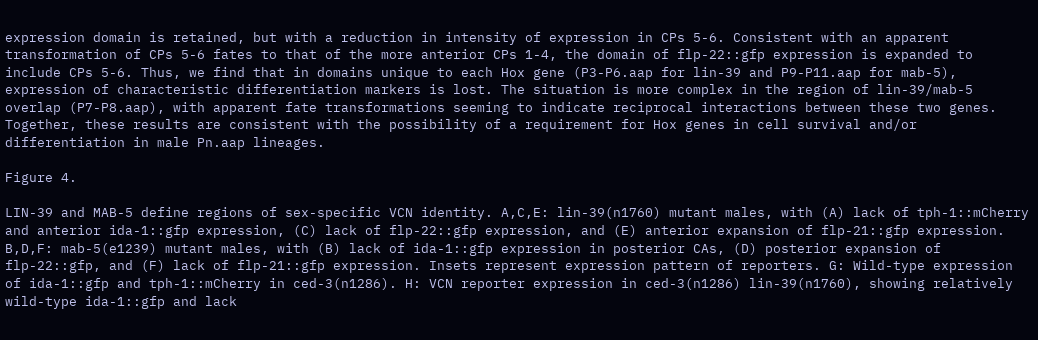expression domain is retained, but with a reduction in intensity of expression in CPs 5-6. Consistent with an apparent transformation of CPs 5-6 fates to that of the more anterior CPs 1-4, the domain of flp-22::gfp expression is expanded to include CPs 5-6. Thus, we find that in domains unique to each Hox gene (P3-P6.aap for lin-39 and P9-P11.aap for mab-5), expression of characteristic differentiation markers is lost. The situation is more complex in the region of lin-39/mab-5 overlap (P7-P8.aap), with apparent fate transformations seeming to indicate reciprocal interactions between these two genes. Together, these results are consistent with the possibility of a requirement for Hox genes in cell survival and/or differentiation in male Pn.aap lineages.

Figure 4.

LIN-39 and MAB-5 define regions of sex-specific VCN identity. A,C,E: lin-39(n1760) mutant males, with (A) lack of tph-1::mCherry and anterior ida-1::gfp expression, (C) lack of flp-22::gfp expression, and (E) anterior expansion of flp-21::gfp expression. B,D,F: mab-5(e1239) mutant males, with (B) lack of ida-1::gfp expression in posterior CAs, (D) posterior expansion of flp-22::gfp, and (F) lack of flp-21::gfp expression. Insets represent expression pattern of reporters. G: Wild-type expression of ida-1::gfp and tph-1::mCherry in ced-3(n1286). H: VCN reporter expression in ced-3(n1286) lin-39(n1760), showing relatively wild-type ida-1::gfp and lack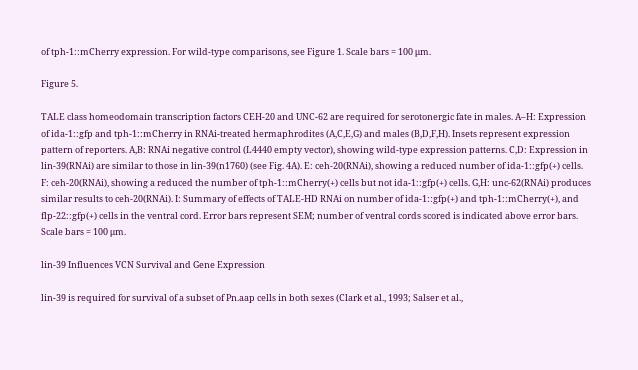of tph-1::mCherry expression. For wild-type comparisons, see Figure 1. Scale bars = 100 μm.

Figure 5.

TALE class homeodomain transcription factors CEH-20 and UNC-62 are required for serotonergic fate in males. A–H: Expression of ida-1::gfp and tph-1::mCherry in RNAi-treated hermaphrodites (A,C,E,G) and males (B,D,F,H). Insets represent expression pattern of reporters. A,B: RNAi negative control (L4440 empty vector), showing wild-type expression patterns. C,D: Expression in lin-39(RNAi) are similar to those in lin-39(n1760) (see Fig. 4A). E: ceh-20(RNAi), showing a reduced number of ida-1::gfp(+) cells. F: ceh-20(RNAi), showing a reduced the number of tph-1::mCherry(+) cells but not ida-1::gfp(+) cells. G,H: unc-62(RNAi) produces similar results to ceh-20(RNAi). I: Summary of effects of TALE-HD RNAi on number of ida-1::gfp(+) and tph-1::mCherry(+), and flp-22::gfp(+) cells in the ventral cord. Error bars represent SEM; number of ventral cords scored is indicated above error bars. Scale bars = 100 μm.

lin-39 Influences VCN Survival and Gene Expression

lin-39 is required for survival of a subset of Pn.aap cells in both sexes (Clark et al., 1993; Salser et al.,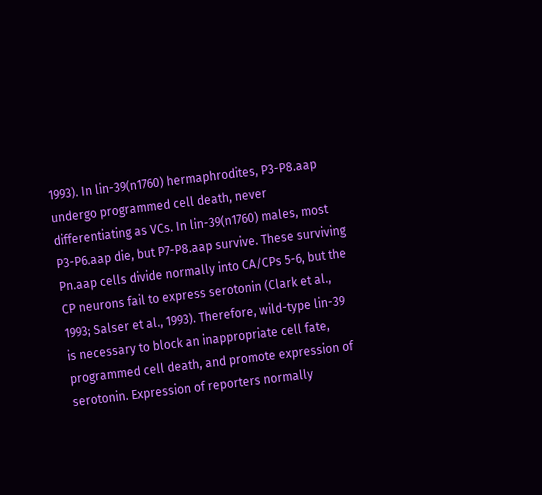1993). In lin-39(n1760) hermaphrodites, P3-P8.aap undergo programmed cell death, never differentiating as VCs. In lin-39(n1760) males, most P3-P6.aap die, but P7-P8.aap survive. These surviving Pn.aap cells divide normally into CA/CPs 5-6, but the CP neurons fail to express serotonin (Clark et al., 1993; Salser et al., 1993). Therefore, wild-type lin-39 is necessary to block an inappropriate cell fate, programmed cell death, and promote expression of serotonin. Expression of reporters normally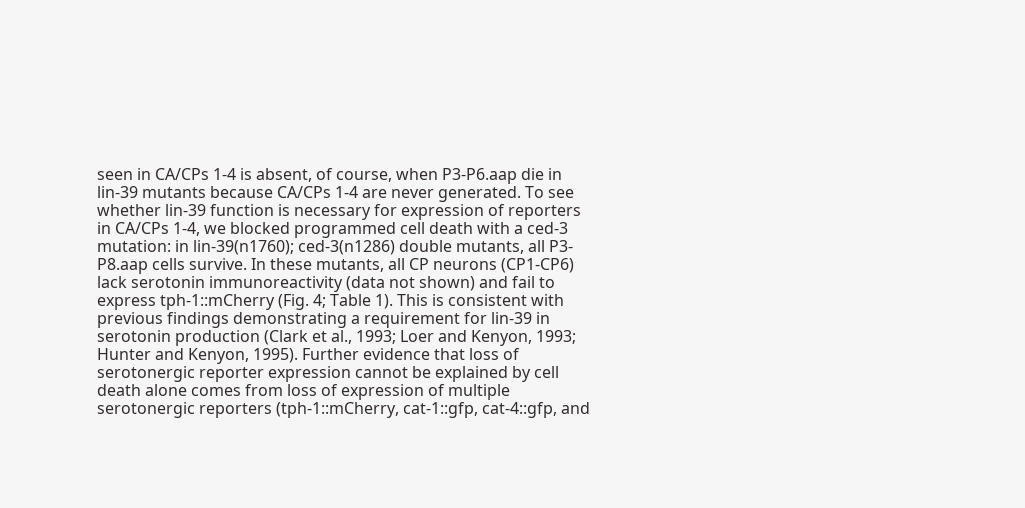seen in CA/CPs 1-4 is absent, of course, when P3-P6.aap die in lin-39 mutants because CA/CPs 1-4 are never generated. To see whether lin-39 function is necessary for expression of reporters in CA/CPs 1-4, we blocked programmed cell death with a ced-3 mutation: in lin-39(n1760); ced-3(n1286) double mutants, all P3-P8.aap cells survive. In these mutants, all CP neurons (CP1-CP6) lack serotonin immunoreactivity (data not shown) and fail to express tph-1::mCherry (Fig. 4; Table 1). This is consistent with previous findings demonstrating a requirement for lin-39 in serotonin production (Clark et al., 1993; Loer and Kenyon, 1993; Hunter and Kenyon, 1995). Further evidence that loss of serotonergic reporter expression cannot be explained by cell death alone comes from loss of expression of multiple serotonergic reporters (tph-1::mCherry, cat-1::gfp, cat-4::gfp, and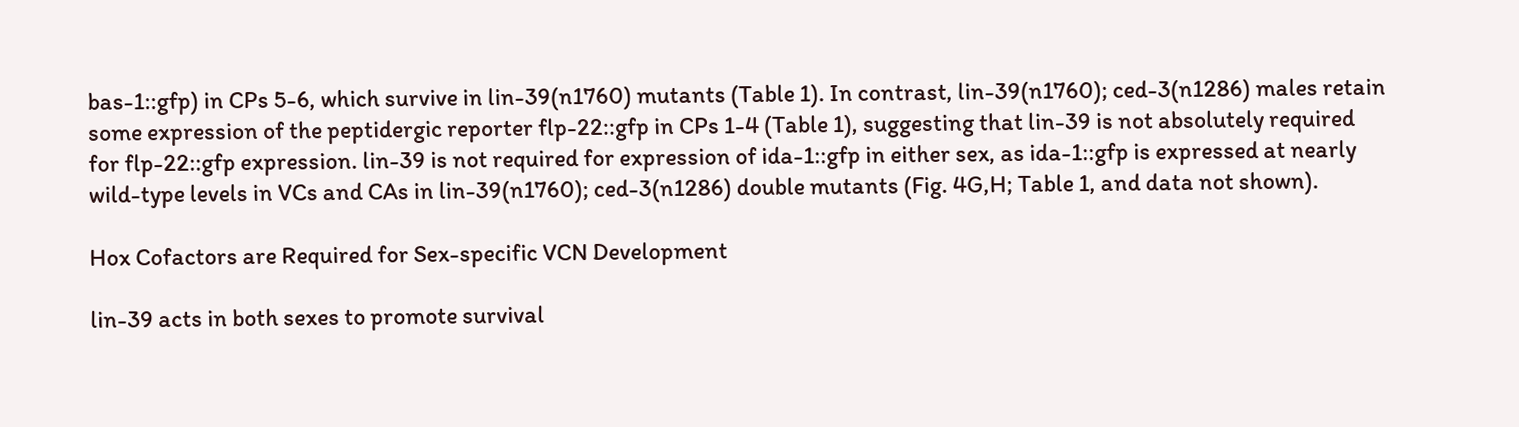bas-1::gfp) in CPs 5-6, which survive in lin-39(n1760) mutants (Table 1). In contrast, lin-39(n1760); ced-3(n1286) males retain some expression of the peptidergic reporter flp-22::gfp in CPs 1-4 (Table 1), suggesting that lin-39 is not absolutely required for flp-22::gfp expression. lin-39 is not required for expression of ida-1::gfp in either sex, as ida-1::gfp is expressed at nearly wild-type levels in VCs and CAs in lin-39(n1760); ced-3(n1286) double mutants (Fig. 4G,H; Table 1, and data not shown).

Hox Cofactors are Required for Sex-specific VCN Development

lin-39 acts in both sexes to promote survival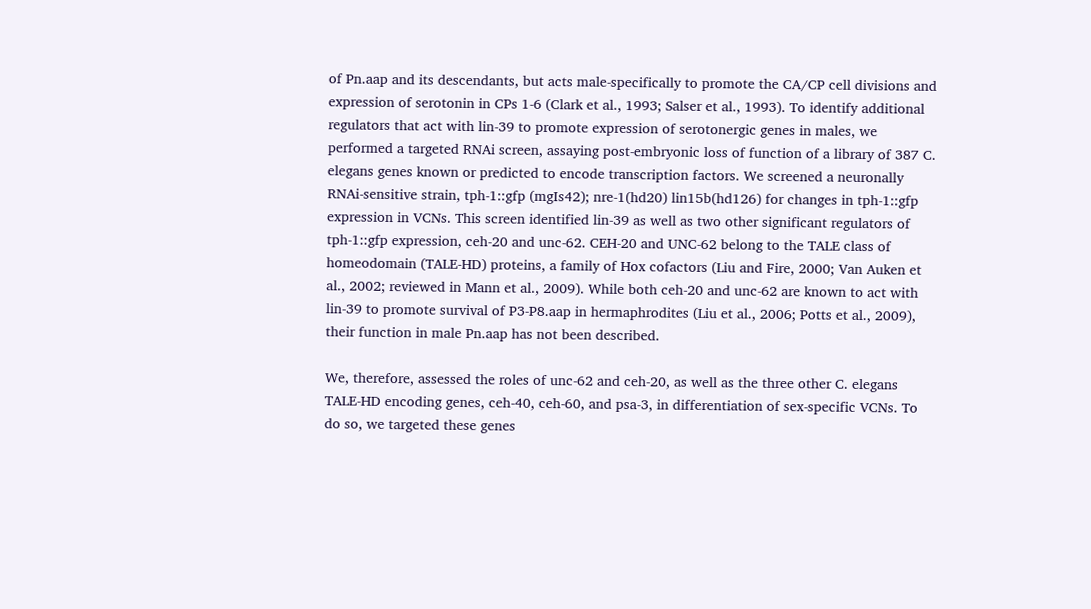of Pn.aap and its descendants, but acts male-specifically to promote the CA/CP cell divisions and expression of serotonin in CPs 1-6 (Clark et al., 1993; Salser et al., 1993). To identify additional regulators that act with lin-39 to promote expression of serotonergic genes in males, we performed a targeted RNAi screen, assaying post-embryonic loss of function of a library of 387 C. elegans genes known or predicted to encode transcription factors. We screened a neuronally RNAi-sensitive strain, tph-1::gfp (mgIs42); nre-1(hd20) lin15b(hd126) for changes in tph-1::gfp expression in VCNs. This screen identified lin-39 as well as two other significant regulators of tph-1::gfp expression, ceh-20 and unc-62. CEH-20 and UNC-62 belong to the TALE class of homeodomain (TALE-HD) proteins, a family of Hox cofactors (Liu and Fire, 2000; Van Auken et al., 2002; reviewed in Mann et al., 2009). While both ceh-20 and unc-62 are known to act with lin-39 to promote survival of P3-P8.aap in hermaphrodites (Liu et al., 2006; Potts et al., 2009), their function in male Pn.aap has not been described.

We, therefore, assessed the roles of unc-62 and ceh-20, as well as the three other C. elegans TALE-HD encoding genes, ceh-40, ceh-60, and psa-3, in differentiation of sex-specific VCNs. To do so, we targeted these genes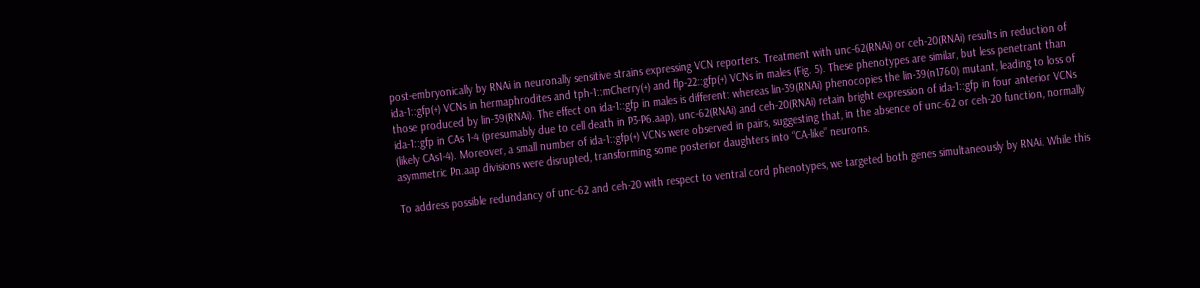post-embryonically by RNAi in neuronally sensitive strains expressing VCN reporters. Treatment with unc-62(RNAi) or ceh-20(RNAi) results in reduction of ida-1::gfp(+) VCNs in hermaphrodites and tph-1::mCherry(+) and flp-22::gfp(+) VCNs in males (Fig. 5). These phenotypes are similar, but less penetrant than those produced by lin-39(RNAi). The effect on ida-1::gfp in males is different: whereas lin-39(RNAi) phenocopies the lin-39(n1760) mutant, leading to loss of ida-1::gfp in CAs 1-4 (presumably due to cell death in P3-P6.aap), unc-62(RNAi) and ceh-20(RNAi) retain bright expression of ida-1::gfp in four anterior VCNs (likely CAs1-4). Moreover, a small number of ida-1::gfp(+) VCNs were observed in pairs, suggesting that, in the absence of unc-62 or ceh-20 function, normally asymmetric Pn.aap divisions were disrupted, transforming some posterior daughters into “CA-like” neurons.

To address possible redundancy of unc-62 and ceh-20 with respect to ventral cord phenotypes, we targeted both genes simultaneously by RNAi. While this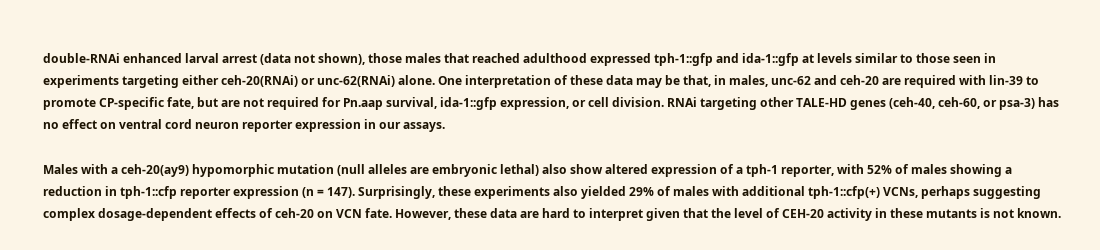double-RNAi enhanced larval arrest (data not shown), those males that reached adulthood expressed tph-1::gfp and ida-1::gfp at levels similar to those seen in experiments targeting either ceh-20(RNAi) or unc-62(RNAi) alone. One interpretation of these data may be that, in males, unc-62 and ceh-20 are required with lin-39 to promote CP-specific fate, but are not required for Pn.aap survival, ida-1::gfp expression, or cell division. RNAi targeting other TALE-HD genes (ceh-40, ceh-60, or psa-3) has no effect on ventral cord neuron reporter expression in our assays.

Males with a ceh-20(ay9) hypomorphic mutation (null alleles are embryonic lethal) also show altered expression of a tph-1 reporter, with 52% of males showing a reduction in tph-1::cfp reporter expression (n = 147). Surprisingly, these experiments also yielded 29% of males with additional tph-1::cfp(+) VCNs, perhaps suggesting complex dosage-dependent effects of ceh-20 on VCN fate. However, these data are hard to interpret given that the level of CEH-20 activity in these mutants is not known.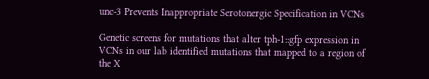unc-3 Prevents Inappropriate Serotonergic Specification in VCNs

Genetic screens for mutations that alter tph-1::gfp expression in VCNs in our lab identified mutations that mapped to a region of the X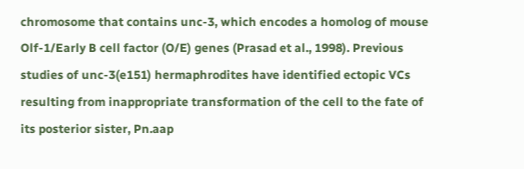chromosome that contains unc-3, which encodes a homolog of mouse Olf-1/Early B cell factor (O/E) genes (Prasad et al., 1998). Previous studies of unc-3(e151) hermaphrodites have identified ectopic VCs resulting from inappropriate transformation of the cell to the fate of its posterior sister, Pn.aap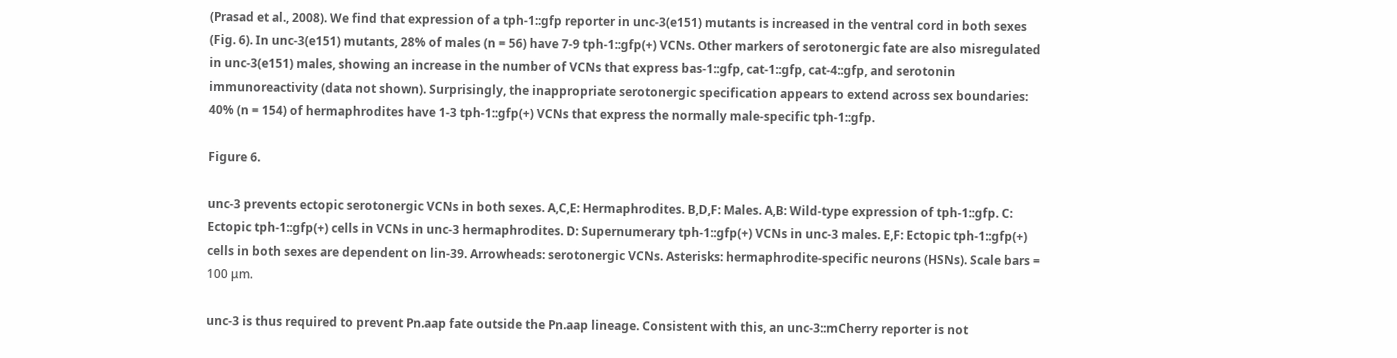(Prasad et al., 2008). We find that expression of a tph-1::gfp reporter in unc-3(e151) mutants is increased in the ventral cord in both sexes (Fig. 6). In unc-3(e151) mutants, 28% of males (n = 56) have 7-9 tph-1::gfp(+) VCNs. Other markers of serotonergic fate are also misregulated in unc-3(e151) males, showing an increase in the number of VCNs that express bas-1::gfp, cat-1::gfp, cat-4::gfp, and serotonin immunoreactivity (data not shown). Surprisingly, the inappropriate serotonergic specification appears to extend across sex boundaries: 40% (n = 154) of hermaphrodites have 1-3 tph-1::gfp(+) VCNs that express the normally male-specific tph-1::gfp.

Figure 6.

unc-3 prevents ectopic serotonergic VCNs in both sexes. A,C,E: Hermaphrodites. B,D,F: Males. A,B: Wild-type expression of tph-1::gfp. C: Ectopic tph-1::gfp(+) cells in VCNs in unc-3 hermaphrodites. D: Supernumerary tph-1::gfp(+) VCNs in unc-3 males. E,F: Ectopic tph-1::gfp(+) cells in both sexes are dependent on lin-39. Arrowheads: serotonergic VCNs. Asterisks: hermaphrodite-specific neurons (HSNs). Scale bars = 100 μm.

unc-3 is thus required to prevent Pn.aap fate outside the Pn.aap lineage. Consistent with this, an unc-3::mCherry reporter is not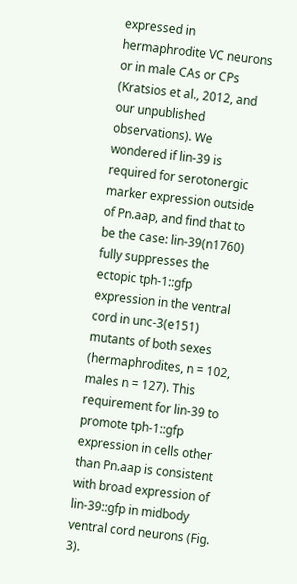expressed in hermaphrodite VC neurons or in male CAs or CPs (Kratsios et al., 2012, and our unpublished observations). We wondered if lin-39 is required for serotonergic marker expression outside of Pn.aap, and find that to be the case: lin-39(n1760) fully suppresses the ectopic tph-1::gfp expression in the ventral cord in unc-3(e151) mutants of both sexes (hermaphrodites, n = 102, males n = 127). This requirement for lin-39 to promote tph-1::gfp expression in cells other than Pn.aap is consistent with broad expression of lin-39::gfp in midbody ventral cord neurons (Fig. 3).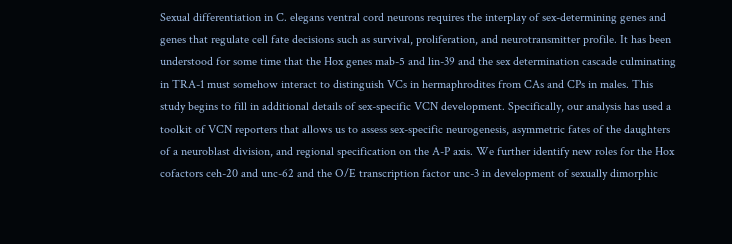Sexual differentiation in C. elegans ventral cord neurons requires the interplay of sex-determining genes and genes that regulate cell fate decisions such as survival, proliferation, and neurotransmitter profile. It has been understood for some time that the Hox genes mab-5 and lin-39 and the sex determination cascade culminating in TRA-1 must somehow interact to distinguish VCs in hermaphrodites from CAs and CPs in males. This study begins to fill in additional details of sex-specific VCN development. Specifically, our analysis has used a toolkit of VCN reporters that allows us to assess sex-specific neurogenesis, asymmetric fates of the daughters of a neuroblast division, and regional specification on the A-P axis. We further identify new roles for the Hox cofactors ceh-20 and unc-62 and the O/E transcription factor unc-3 in development of sexually dimorphic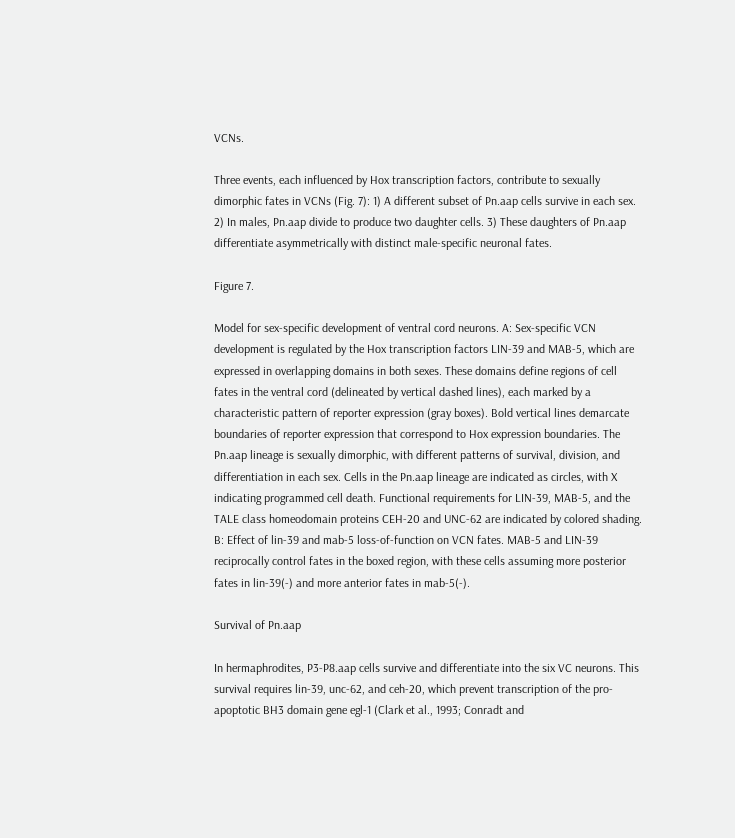VCNs.

Three events, each influenced by Hox transcription factors, contribute to sexually dimorphic fates in VCNs (Fig. 7): 1) A different subset of Pn.aap cells survive in each sex. 2) In males, Pn.aap divide to produce two daughter cells. 3) These daughters of Pn.aap differentiate asymmetrically with distinct male-specific neuronal fates.

Figure 7.

Model for sex-specific development of ventral cord neurons. A: Sex-specific VCN development is regulated by the Hox transcription factors LIN-39 and MAB-5, which are expressed in overlapping domains in both sexes. These domains define regions of cell fates in the ventral cord (delineated by vertical dashed lines), each marked by a characteristic pattern of reporter expression (gray boxes). Bold vertical lines demarcate boundaries of reporter expression that correspond to Hox expression boundaries. The Pn.aap lineage is sexually dimorphic, with different patterns of survival, division, and differentiation in each sex. Cells in the Pn.aap lineage are indicated as circles, with X indicating programmed cell death. Functional requirements for LIN-39, MAB-5, and the TALE class homeodomain proteins CEH-20 and UNC-62 are indicated by colored shading. B: Effect of lin-39 and mab-5 loss-of-function on VCN fates. MAB-5 and LIN-39 reciprocally control fates in the boxed region, with these cells assuming more posterior fates in lin-39(-) and more anterior fates in mab-5(-).

Survival of Pn.aap

In hermaphrodites, P3-P8.aap cells survive and differentiate into the six VC neurons. This survival requires lin-39, unc-62, and ceh-20, which prevent transcription of the pro-apoptotic BH3 domain gene egl-1 (Clark et al., 1993; Conradt and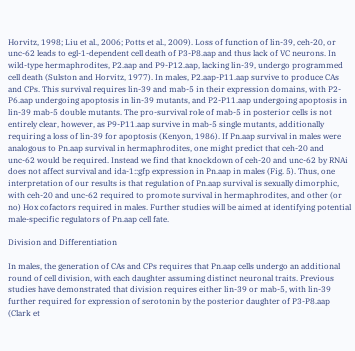Horvitz, 1998; Liu et al., 2006; Potts et al., 2009). Loss of function of lin-39, ceh-20, or unc-62 leads to egl-1-dependent cell death of P3-P8.aap and thus lack of VC neurons. In wild-type hermaphrodites, P2.aap and P9-P12.aap, lacking lin-39, undergo programmed cell death (Sulston and Horvitz, 1977). In males, P2.aap-P11.aap survive to produce CAs and CPs. This survival requires lin-39 and mab-5 in their expression domains, with P2-P6.aap undergoing apoptosis in lin-39 mutants, and P2-P11.aap undergoing apoptosis in lin-39 mab-5 double mutants. The pro-survival role of mab-5 in posterior cells is not entirely clear, however, as P9-P11.aap survive in mab-5 single mutants, additionally requiring a loss of lin-39 for apoptosis (Kenyon, 1986). If Pn.aap survival in males were analogous to Pn.aap survival in hermaphrodites, one might predict that ceh-20 and unc-62 would be required. Instead we find that knockdown of ceh-20 and unc-62 by RNAi does not affect survival and ida-1::gfp expression in Pn.aap in males (Fig. 5). Thus, one interpretation of our results is that regulation of Pn.aap survival is sexually dimorphic, with ceh-20 and unc-62 required to promote survival in hermaphrodites, and other (or no) Hox cofactors required in males. Further studies will be aimed at identifying potential male-specific regulators of Pn.aap cell fate.

Division and Differentiation

In males, the generation of CAs and CPs requires that Pn.aap cells undergo an additional round of cell division, with each daughter assuming distinct neuronal traits. Previous studies have demonstrated that division requires either lin-39 or mab-5, with lin-39 further required for expression of serotonin by the posterior daughter of P3-P8.aap (Clark et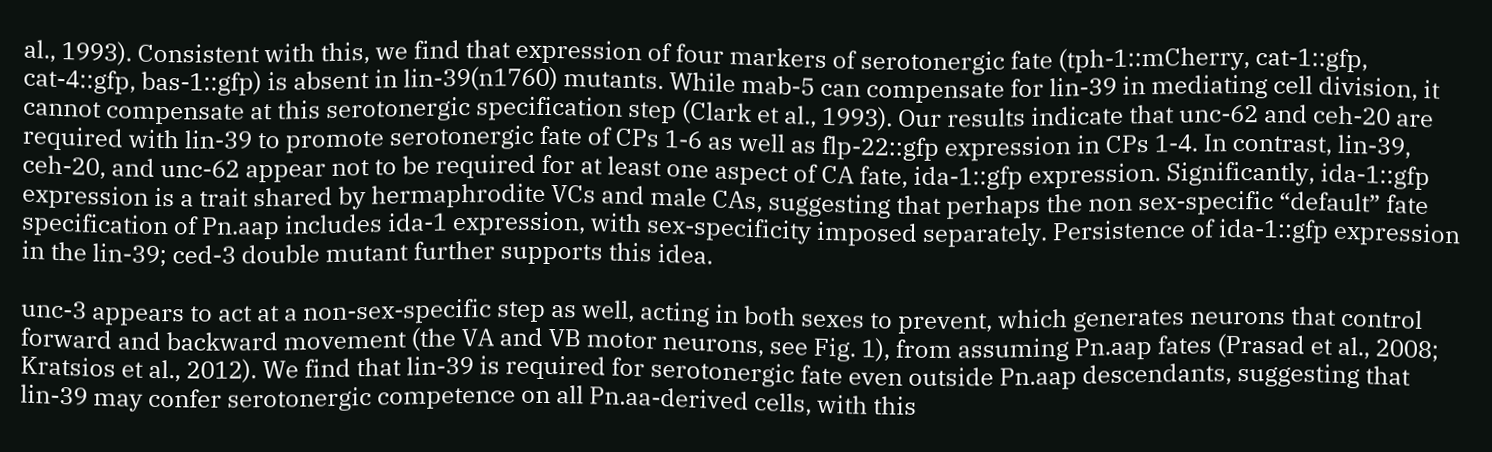al., 1993). Consistent with this, we find that expression of four markers of serotonergic fate (tph-1::mCherry, cat-1::gfp, cat-4::gfp, bas-1::gfp) is absent in lin-39(n1760) mutants. While mab-5 can compensate for lin-39 in mediating cell division, it cannot compensate at this serotonergic specification step (Clark et al., 1993). Our results indicate that unc-62 and ceh-20 are required with lin-39 to promote serotonergic fate of CPs 1-6 as well as flp-22::gfp expression in CPs 1-4. In contrast, lin-39, ceh-20, and unc-62 appear not to be required for at least one aspect of CA fate, ida-1::gfp expression. Significantly, ida-1::gfp expression is a trait shared by hermaphrodite VCs and male CAs, suggesting that perhaps the non sex-specific “default” fate specification of Pn.aap includes ida-1 expression, with sex-specificity imposed separately. Persistence of ida-1::gfp expression in the lin-39; ced-3 double mutant further supports this idea.

unc-3 appears to act at a non-sex-specific step as well, acting in both sexes to prevent, which generates neurons that control forward and backward movement (the VA and VB motor neurons, see Fig. 1), from assuming Pn.aap fates (Prasad et al., 2008; Kratsios et al., 2012). We find that lin-39 is required for serotonergic fate even outside Pn.aap descendants, suggesting that lin-39 may confer serotonergic competence on all Pn.aa-derived cells, with this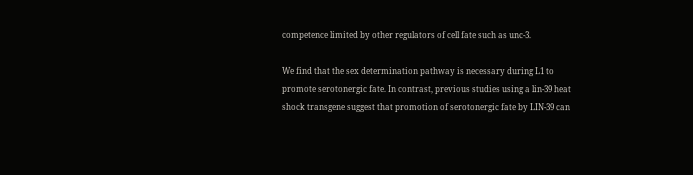competence limited by other regulators of cell fate such as unc-3.

We find that the sex determination pathway is necessary during L1 to promote serotonergic fate. In contrast, previous studies using a lin-39 heat shock transgene suggest that promotion of serotonergic fate by LIN-39 can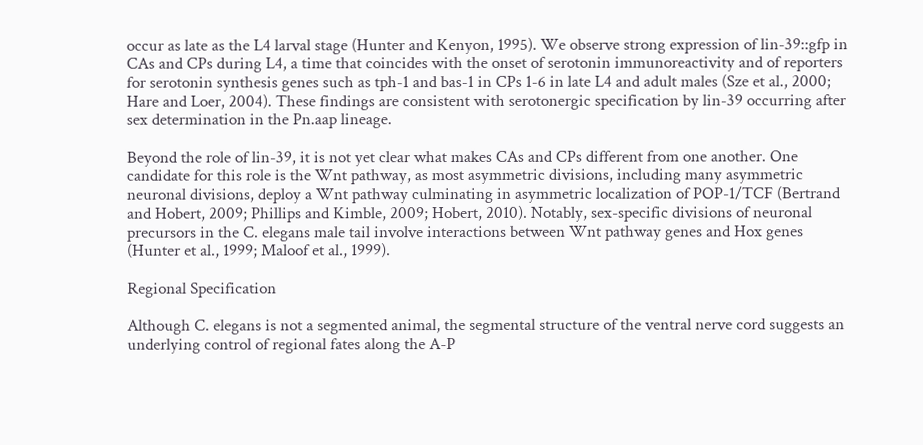occur as late as the L4 larval stage (Hunter and Kenyon, 1995). We observe strong expression of lin-39::gfp in CAs and CPs during L4, a time that coincides with the onset of serotonin immunoreactivity and of reporters for serotonin synthesis genes such as tph-1 and bas-1 in CPs 1-6 in late L4 and adult males (Sze et al., 2000; Hare and Loer, 2004). These findings are consistent with serotonergic specification by lin-39 occurring after sex determination in the Pn.aap lineage.

Beyond the role of lin-39, it is not yet clear what makes CAs and CPs different from one another. One candidate for this role is the Wnt pathway, as most asymmetric divisions, including many asymmetric neuronal divisions, deploy a Wnt pathway culminating in asymmetric localization of POP-1/TCF (Bertrand and Hobert, 2009; Phillips and Kimble, 2009; Hobert, 2010). Notably, sex-specific divisions of neuronal precursors in the C. elegans male tail involve interactions between Wnt pathway genes and Hox genes (Hunter et al., 1999; Maloof et al., 1999).

Regional Specification

Although C. elegans is not a segmented animal, the segmental structure of the ventral nerve cord suggests an underlying control of regional fates along the A-P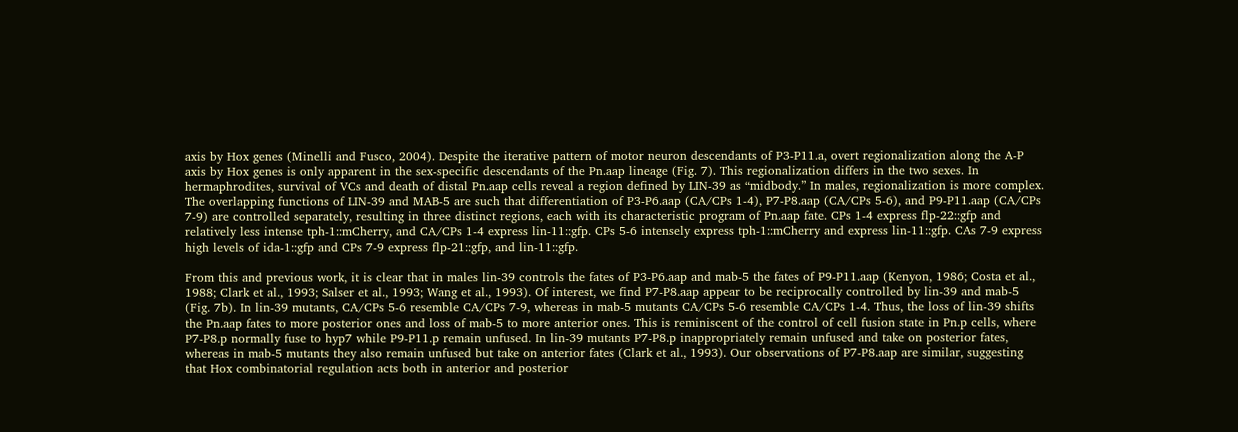axis by Hox genes (Minelli and Fusco, 2004). Despite the iterative pattern of motor neuron descendants of P3-P11.a, overt regionalization along the A-P axis by Hox genes is only apparent in the sex-specific descendants of the Pn.aap lineage (Fig. 7). This regionalization differs in the two sexes. In hermaphrodites, survival of VCs and death of distal Pn.aap cells reveal a region defined by LIN-39 as “midbody.” In males, regionalization is more complex. The overlapping functions of LIN-39 and MAB-5 are such that differentiation of P3-P6.aap (CA/CPs 1-4), P7-P8.aap (CA/CPs 5-6), and P9-P11.aap (CA/CPs 7-9) are controlled separately, resulting in three distinct regions, each with its characteristic program of Pn.aap fate. CPs 1-4 express flp-22::gfp and relatively less intense tph-1::mCherry, and CA/CPs 1-4 express lin-11::gfp. CPs 5-6 intensely express tph-1::mCherry and express lin-11::gfp. CAs 7-9 express high levels of ida-1::gfp and CPs 7-9 express flp-21::gfp, and lin-11::gfp.

From this and previous work, it is clear that in males lin-39 controls the fates of P3-P6.aap and mab-5 the fates of P9-P11.aap (Kenyon, 1986; Costa et al., 1988; Clark et al., 1993; Salser et al., 1993; Wang et al., 1993). Of interest, we find P7-P8.aap appear to be reciprocally controlled by lin-39 and mab-5 (Fig. 7b). In lin-39 mutants, CA/CPs 5-6 resemble CA/CPs 7-9, whereas in mab-5 mutants CA/CPs 5-6 resemble CA/CPs 1-4. Thus, the loss of lin-39 shifts the Pn.aap fates to more posterior ones and loss of mab-5 to more anterior ones. This is reminiscent of the control of cell fusion state in Pn.p cells, where P7-P8.p normally fuse to hyp7 while P9-P11.p remain unfused. In lin-39 mutants P7-P8.p inappropriately remain unfused and take on posterior fates, whereas in mab-5 mutants they also remain unfused but take on anterior fates (Clark et al., 1993). Our observations of P7-P8.aap are similar, suggesting that Hox combinatorial regulation acts both in anterior and posterior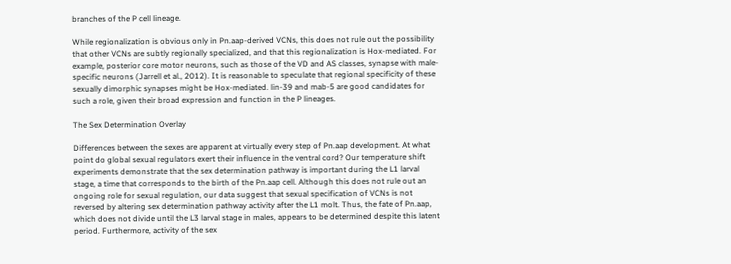branches of the P cell lineage.

While regionalization is obvious only in Pn.aap-derived VCNs, this does not rule out the possibility that other VCNs are subtly regionally specialized, and that this regionalization is Hox-mediated. For example, posterior core motor neurons, such as those of the VD and AS classes, synapse with male-specific neurons (Jarrell et al., 2012). It is reasonable to speculate that regional specificity of these sexually dimorphic synapses might be Hox-mediated. lin-39 and mab-5 are good candidates for such a role, given their broad expression and function in the P lineages.

The Sex Determination Overlay

Differences between the sexes are apparent at virtually every step of Pn.aap development. At what point do global sexual regulators exert their influence in the ventral cord? Our temperature shift experiments demonstrate that the sex determination pathway is important during the L1 larval stage, a time that corresponds to the birth of the Pn.aap cell. Although this does not rule out an ongoing role for sexual regulation, our data suggest that sexual specification of VCNs is not reversed by altering sex determination pathway activity after the L1 molt. Thus, the fate of Pn.aap, which does not divide until the L3 larval stage in males, appears to be determined despite this latent period. Furthermore, activity of the sex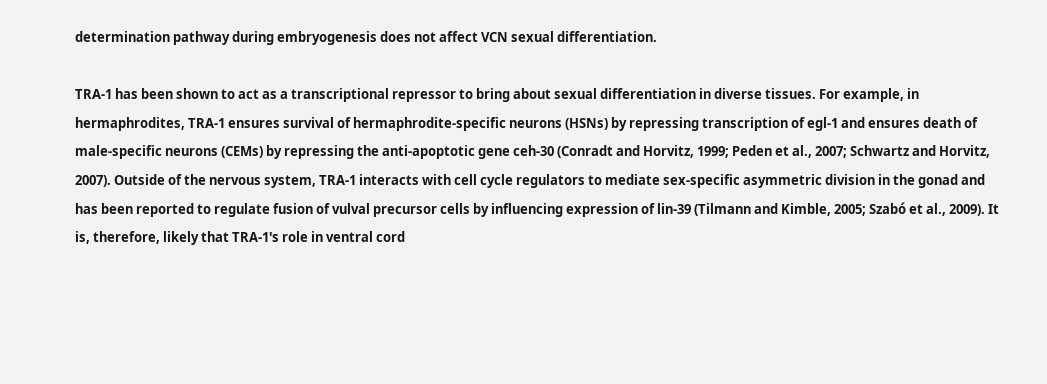determination pathway during embryogenesis does not affect VCN sexual differentiation.

TRA-1 has been shown to act as a transcriptional repressor to bring about sexual differentiation in diverse tissues. For example, in hermaphrodites, TRA-1 ensures survival of hermaphrodite-specific neurons (HSNs) by repressing transcription of egl-1 and ensures death of male-specific neurons (CEMs) by repressing the anti-apoptotic gene ceh-30 (Conradt and Horvitz, 1999; Peden et al., 2007; Schwartz and Horvitz, 2007). Outside of the nervous system, TRA-1 interacts with cell cycle regulators to mediate sex-specific asymmetric division in the gonad and has been reported to regulate fusion of vulval precursor cells by influencing expression of lin-39 (Tilmann and Kimble, 2005; Szabó et al., 2009). It is, therefore, likely that TRA-1's role in ventral cord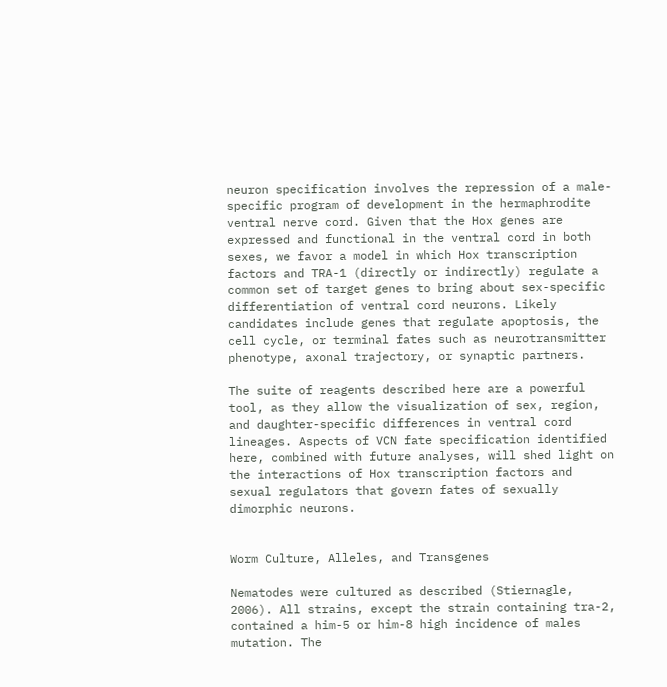neuron specification involves the repression of a male-specific program of development in the hermaphrodite ventral nerve cord. Given that the Hox genes are expressed and functional in the ventral cord in both sexes, we favor a model in which Hox transcription factors and TRA-1 (directly or indirectly) regulate a common set of target genes to bring about sex-specific differentiation of ventral cord neurons. Likely candidates include genes that regulate apoptosis, the cell cycle, or terminal fates such as neurotransmitter phenotype, axonal trajectory, or synaptic partners.

The suite of reagents described here are a powerful tool, as they allow the visualization of sex, region, and daughter-specific differences in ventral cord lineages. Aspects of VCN fate specification identified here, combined with future analyses, will shed light on the interactions of Hox transcription factors and sexual regulators that govern fates of sexually dimorphic neurons.


Worm Culture, Alleles, and Transgenes

Nematodes were cultured as described (Stiernagle, 2006). All strains, except the strain containing tra-2, contained a him-5 or him-8 high incidence of males mutation. The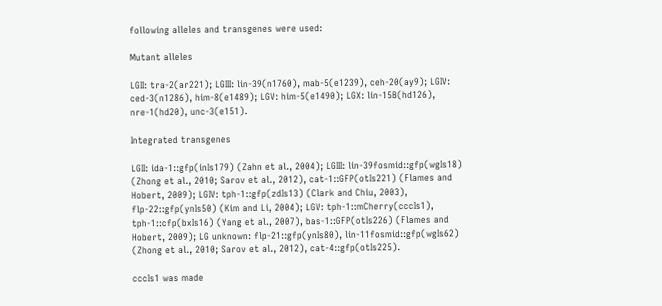following alleles and transgenes were used:

Mutant alleles

LGII: tra-2(ar221); LGIII: lin-39(n1760), mab-5(e1239), ceh-20(ay9); LGIV: ced-3(n1286), him-8(e1489); LGV: him-5(e1490); LGX: lin-15B(hd126), nre-1(hd20), unc-3(e151).

Integrated transgenes

LGII: ida-1::gfp(inIs179) (Zahn et al., 2004); LGIII: lin-39fosmid::gfp(wgIs18) (Zhong et al., 2010; Sarov et al., 2012), cat-1::GFP(otIs221) (Flames and Hobert, 2009); LGIV: tph-1::gfp(zdIs13) (Clark and Chiu, 2003), flp-22::gfp(ynIs50) (Kim and Li, 2004); LGV: tph-1::mCherry(cccIs1), tph-1::cfp(bxIs16) (Yang et al., 2007), bas-1::GFP(otIs226) (Flames and Hobert, 2009); LG unknown: flp-21::gfp(ynIs80), lin-11fosmid::gfp(wgIs62) (Zhong et al., 2010; Sarov et al., 2012), cat-4::gfp(otIs225).

cccIs1 was made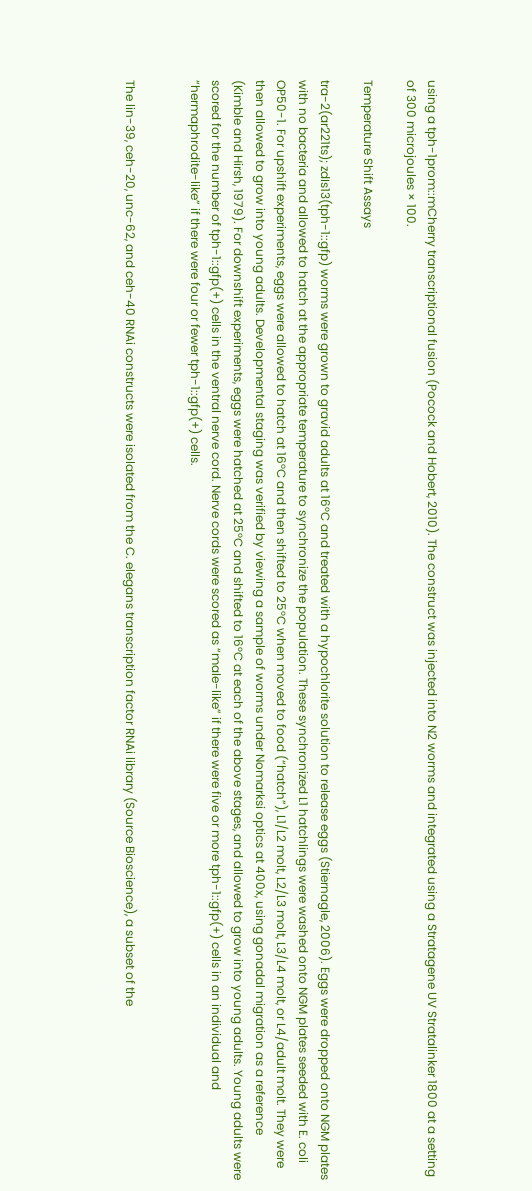using a tph-1prom::mCherry transcriptional fusion (Pocock and Hobert, 2010). The construct was injected into N2 worms and integrated using a Stratagene UV Stratalinker 1800 at a setting of 300 microjoules × 100.

Temperature Shift Assays

tra-2(ar221ts); zdIs13(tph-1::gfp) worms were grown to gravid adults at 16°C and treated with a hypochlorite solution to release eggs (Stiernagle, 2006). Eggs were dropped onto NGM plates with no bacteria and allowed to hatch at the appropriate temperature to synchronize the population. These synchronized L1 hatchlings were washed onto NGM plates seeded with E. coli OP50-1. For upshift experiments, eggs were allowed to hatch at 16°C and then shifted to 25°C when moved to food (“hatch”), L1/L2 molt, L2/L3 molt, L3/L4 molt, or L4/adult molt. They were then allowed to grow into young adults. Developmental staging was verified by viewing a sample of worms under Nomarksi optics at 400x, using gonadal migration as a reference (Kimble and Hirsh, 1979). For downshift experiments, eggs were hatched at 25°C and shifted to 16°C at each of the above stages, and allowed to grow into young adults. Young adults were scored for the number of tph-1::gfp(+) cells in the ventral nerve cord. Nerve cords were scored as “male-like” if there were five or more tph-1::gfp(+) cells in an individual and “hermaphrodite-like” if there were four or fewer tph-1::gfp(+) cells.


The lin-39, ceh-20, unc-62, and ceh-40 RNAi constructs were isolated from the C. elegans transcription factor RNAi library (Source Bioscience), a subset of the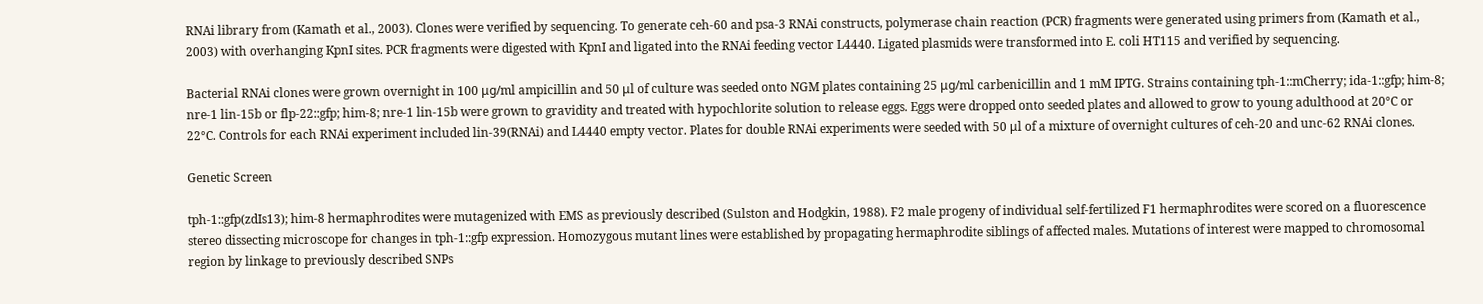RNAi library from (Kamath et al., 2003). Clones were verified by sequencing. To generate ceh-60 and psa-3 RNAi constructs, polymerase chain reaction (PCR) fragments were generated using primers from (Kamath et al., 2003) with overhanging KpnI sites. PCR fragments were digested with KpnI and ligated into the RNAi feeding vector L4440. Ligated plasmids were transformed into E. coli HT115 and verified by sequencing.

Bacterial RNAi clones were grown overnight in 100 μg/ml ampicillin and 50 μl of culture was seeded onto NGM plates containing 25 μg/ml carbenicillin and 1 mM IPTG. Strains containing tph-1::mCherry; ida-1::gfp; him-8; nre-1 lin-15b or flp-22::gfp; him-8; nre-1 lin-15b were grown to gravidity and treated with hypochlorite solution to release eggs. Eggs were dropped onto seeded plates and allowed to grow to young adulthood at 20°C or 22°C. Controls for each RNAi experiment included lin-39(RNAi) and L4440 empty vector. Plates for double RNAi experiments were seeded with 50 μl of a mixture of overnight cultures of ceh-20 and unc-62 RNAi clones.

Genetic Screen

tph-1::gfp(zdIs13); him-8 hermaphrodites were mutagenized with EMS as previously described (Sulston and Hodgkin, 1988). F2 male progeny of individual self-fertilized F1 hermaphrodites were scored on a fluorescence stereo dissecting microscope for changes in tph-1::gfp expression. Homozygous mutant lines were established by propagating hermaphrodite siblings of affected males. Mutations of interest were mapped to chromosomal region by linkage to previously described SNPs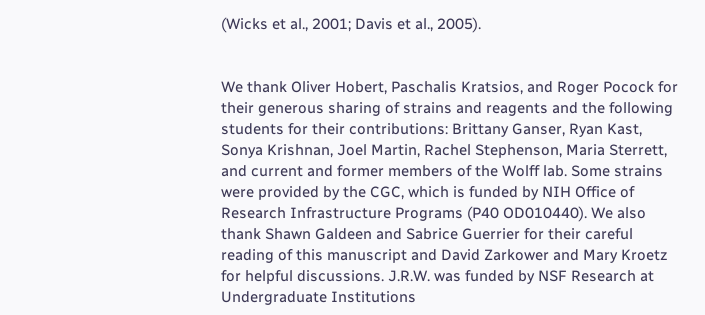(Wicks et al., 2001; Davis et al., 2005).


We thank Oliver Hobert, Paschalis Kratsios, and Roger Pocock for their generous sharing of strains and reagents and the following students for their contributions: Brittany Ganser, Ryan Kast, Sonya Krishnan, Joel Martin, Rachel Stephenson, Maria Sterrett, and current and former members of the Wolff lab. Some strains were provided by the CGC, which is funded by NIH Office of Research Infrastructure Programs (P40 OD010440). We also thank Shawn Galdeen and Sabrice Guerrier for their careful reading of this manuscript and David Zarkower and Mary Kroetz for helpful discussions. J.R.W. was funded by NSF Research at Undergraduate Institutions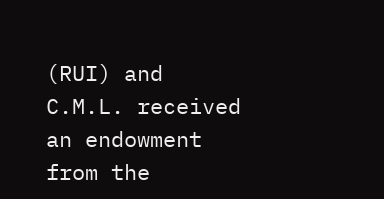(RUI) and C.M.L. received an endowment from the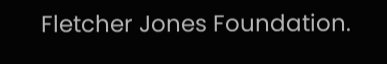Fletcher Jones Foundation.